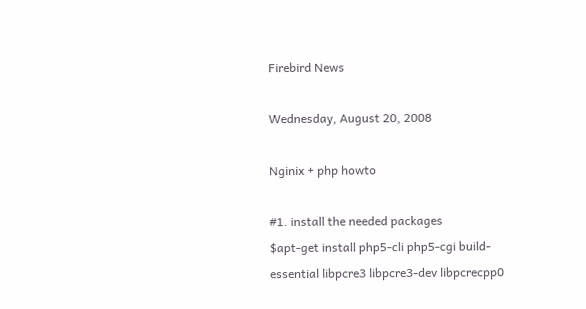Firebird News

Wednesday, August 20, 2008

Nginix + php howto

#1. install the needed packages
$apt-get install php5-cli php5-cgi build-essential libpcre3 libpcre3-dev libpcrecpp0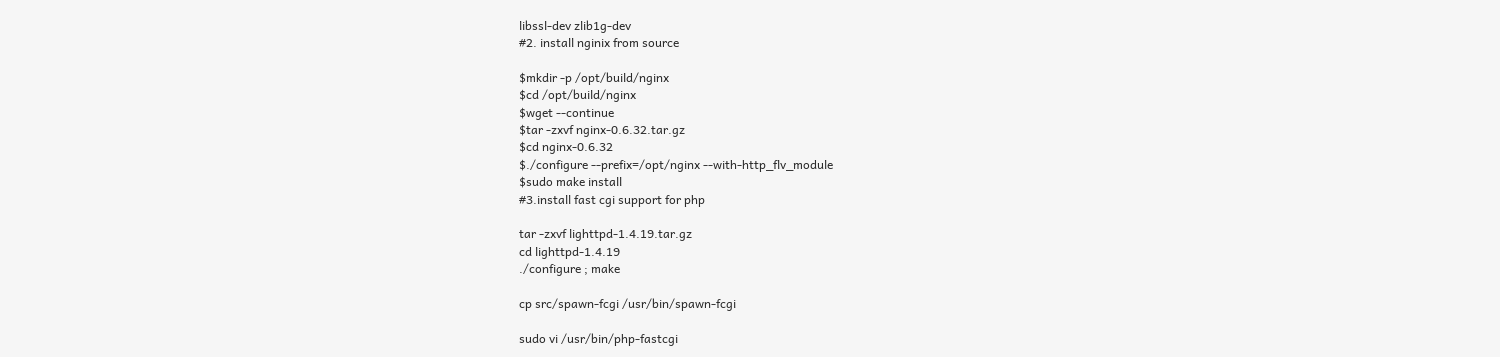libssl-dev zlib1g-dev
#2. install nginix from source

$mkdir -p /opt/build/nginx
$cd /opt/build/nginx
$wget --continue
$tar -zxvf nginx-0.6.32.tar.gz
$cd nginx-0.6.32
$./configure --prefix=/opt/nginx --with-http_flv_module
$sudo make install
#3.install fast cgi support for php

tar -zxvf lighttpd-1.4.19.tar.gz
cd lighttpd-1.4.19
./configure ; make

cp src/spawn-fcgi /usr/bin/spawn-fcgi

sudo vi /usr/bin/php-fastcgi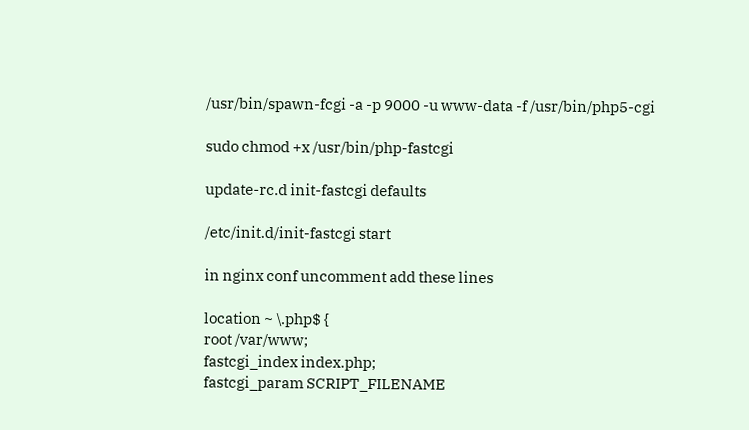/usr/bin/spawn-fcgi -a -p 9000 -u www-data -f /usr/bin/php5-cgi

sudo chmod +x /usr/bin/php-fastcgi

update-rc.d init-fastcgi defaults

/etc/init.d/init-fastcgi start

in nginx conf uncomment add these lines

location ~ \.php$ {
root /var/www;
fastcgi_index index.php;
fastcgi_param SCRIPT_FILENAME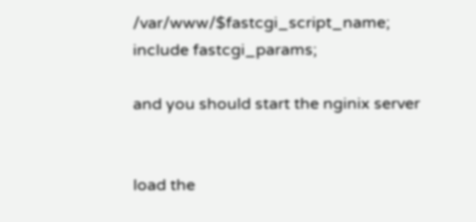/var/www/$fastcgi_script_name;
include fastcgi_params;

and you should start the nginix server


load the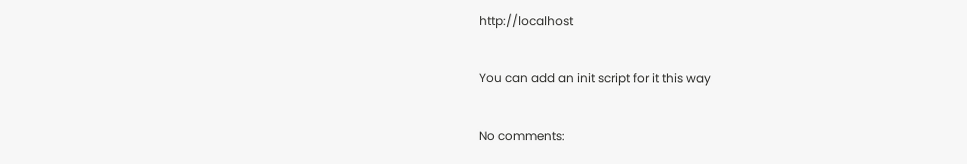http://localhost

You can add an init script for it this way

No comments: